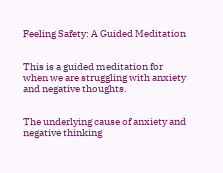Feeling Safety: A Guided Meditation


This is a guided meditation for when we are struggling with anxiety and negative thoughts.


The underlying cause of anxiety and negative thinking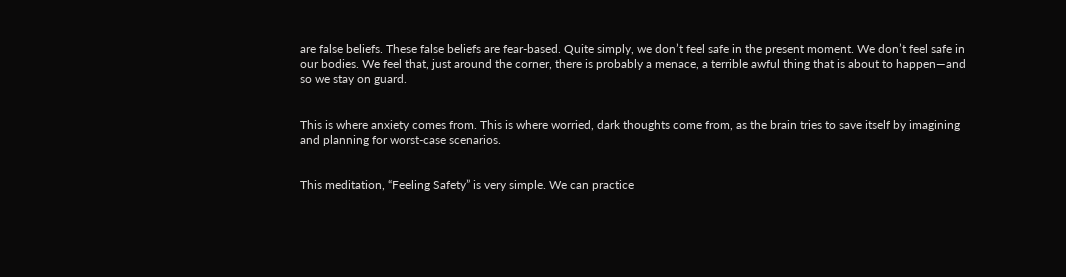are false beliefs. These false beliefs are fear-based. Quite simply, we don’t feel safe in the present moment. We don’t feel safe in our bodies. We feel that, just around the corner, there is probably a menace, a terrible awful thing that is about to happen—and so we stay on guard.


This is where anxiety comes from. This is where worried, dark thoughts come from, as the brain tries to save itself by imagining and planning for worst-case scenarios.


This meditation, “Feeling Safety” is very simple. We can practice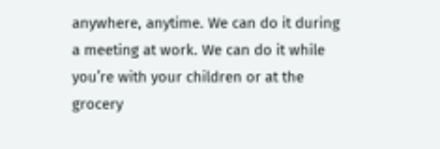anywhere, anytime. We can do it during a meeting at work. We can do it while you’re with your children or at the grocery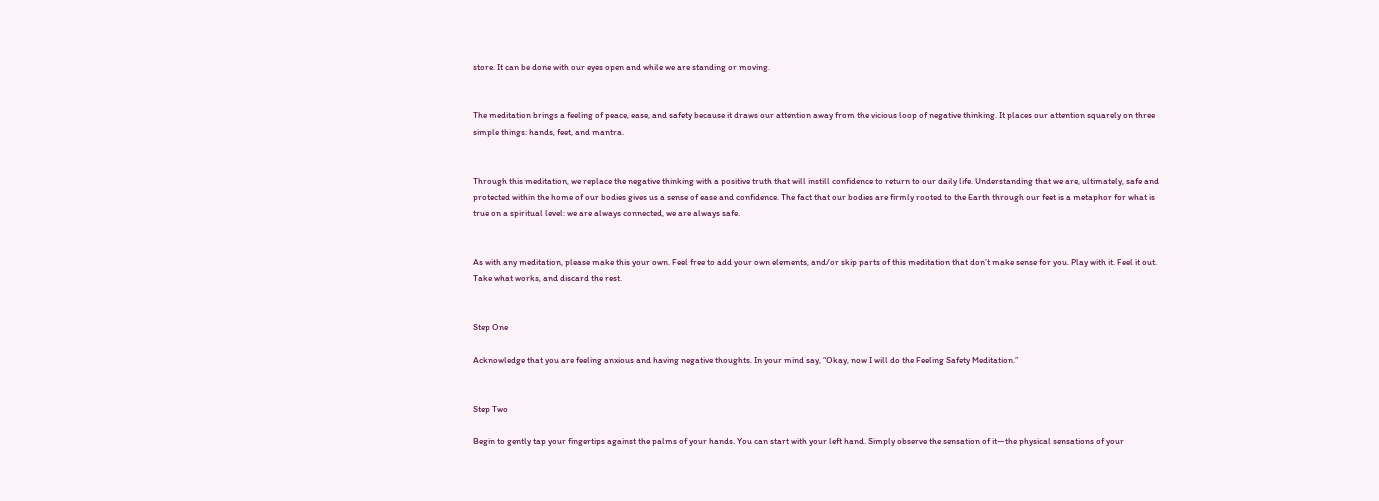store. It can be done with our eyes open and while we are standing or moving.


The meditation brings a feeling of peace, ease, and safety because it draws our attention away from the vicious loop of negative thinking. It places our attention squarely on three simple things: hands, feet, and mantra.


Through this meditation, we replace the negative thinking with a positive truth that will instill confidence to return to our daily life. Understanding that we are, ultimately, safe and protected within the home of our bodies gives us a sense of ease and confidence. The fact that our bodies are firmly rooted to the Earth through our feet is a metaphor for what is true on a spiritual level: we are always connected, we are always safe.


As with any meditation, please make this your own. Feel free to add your own elements, and/or skip parts of this meditation that don’t make sense for you. Play with it. Feel it out. Take what works, and discard the rest.


Step One

Acknowledge that you are feeling anxious and having negative thoughts. In your mind say, “Okay, now I will do the Feeling Safety Meditation.”


Step Two

Begin to gently tap your fingertips against the palms of your hands. You can start with your left hand. Simply observe the sensation of it—the physical sensations of your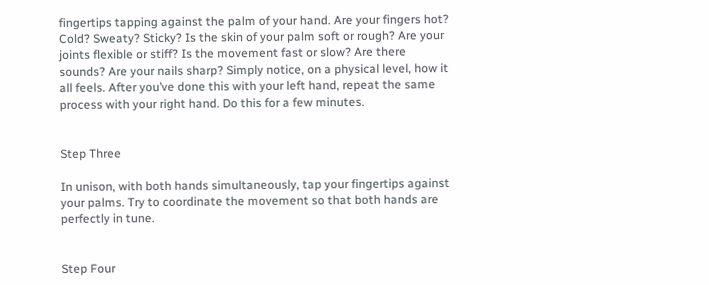fingertips tapping against the palm of your hand. Are your fingers hot? Cold? Sweaty? Sticky? Is the skin of your palm soft or rough? Are your joints flexible or stiff? Is the movement fast or slow? Are there sounds? Are your nails sharp? Simply notice, on a physical level, how it all feels. After you’ve done this with your left hand, repeat the same process with your right hand. Do this for a few minutes.


Step Three

In unison, with both hands simultaneously, tap your fingertips against your palms. Try to coordinate the movement so that both hands are perfectly in tune.


Step Four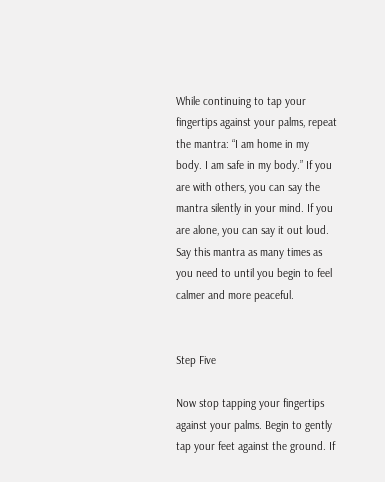While continuing to tap your fingertips against your palms, repeat the mantra: “I am home in my body. I am safe in my body.” If you are with others, you can say the mantra silently in your mind. If you are alone, you can say it out loud. Say this mantra as many times as you need to until you begin to feel calmer and more peaceful.


Step Five

Now stop tapping your fingertips against your palms. Begin to gently tap your feet against the ground. If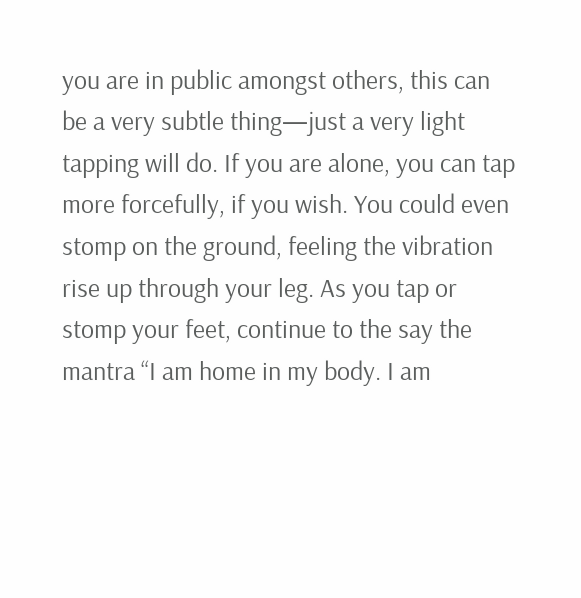you are in public amongst others, this can be a very subtle thing—just a very light tapping will do. If you are alone, you can tap more forcefully, if you wish. You could even stomp on the ground, feeling the vibration rise up through your leg. As you tap or stomp your feet, continue to the say the mantra “I am home in my body. I am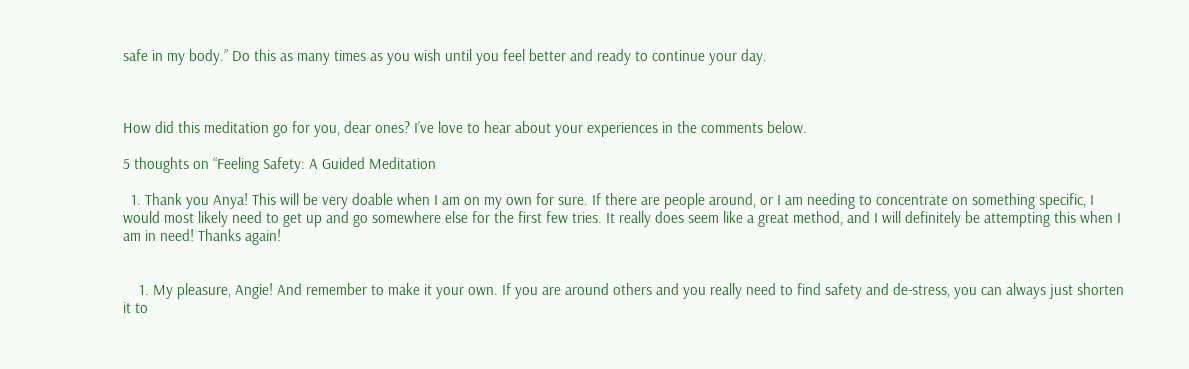safe in my body.” Do this as many times as you wish until you feel better and ready to continue your day.



How did this meditation go for you, dear ones? I’ve love to hear about your experiences in the comments below.

5 thoughts on “Feeling Safety: A Guided Meditation

  1. Thank you Anya! This will be very doable when I am on my own for sure. If there are people around, or I am needing to concentrate on something specific, I would most likely need to get up and go somewhere else for the first few tries. It really does seem like a great method, and I will definitely be attempting this when I am in need! Thanks again!


    1. My pleasure, Angie! And remember to make it your own. If you are around others and you really need to find safety and de-stress, you can always just shorten it to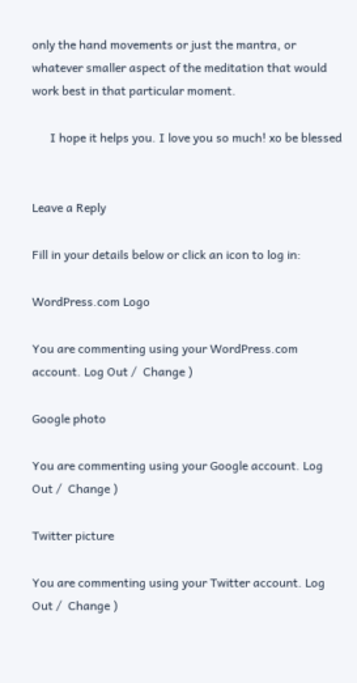only the hand movements or just the mantra, or whatever smaller aspect of the meditation that would work best in that particular moment.

      I hope it helps you. I love you so much! xo be blessed


Leave a Reply

Fill in your details below or click an icon to log in:

WordPress.com Logo

You are commenting using your WordPress.com account. Log Out /  Change )

Google photo

You are commenting using your Google account. Log Out /  Change )

Twitter picture

You are commenting using your Twitter account. Log Out /  Change )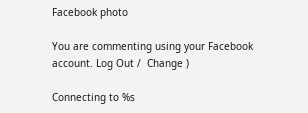Facebook photo

You are commenting using your Facebook account. Log Out /  Change )

Connecting to %s